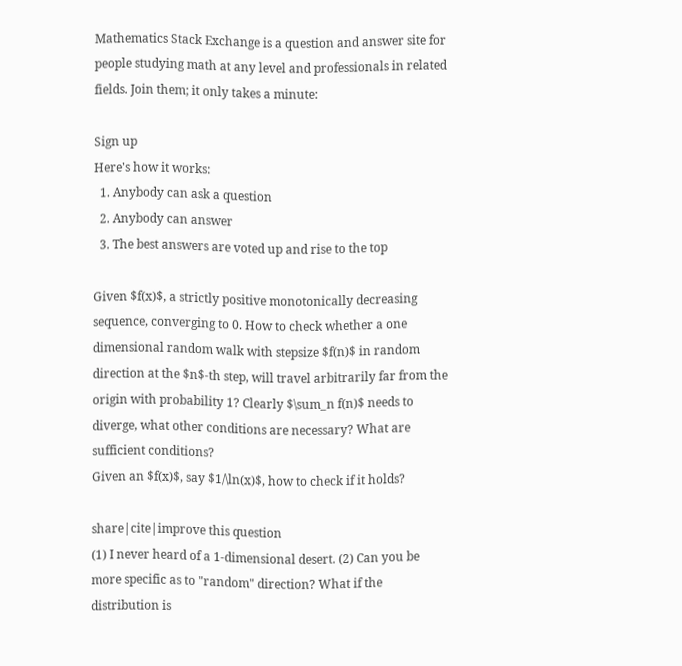Mathematics Stack Exchange is a question and answer site for people studying math at any level and professionals in related fields. Join them; it only takes a minute:

Sign up
Here's how it works:
  1. Anybody can ask a question
  2. Anybody can answer
  3. The best answers are voted up and rise to the top

Given $f(x)$, a strictly positive monotonically decreasing sequence, converging to 0. How to check whether a one dimensional random walk with stepsize $f(n)$ in random direction at the $n$-th step, will travel arbitrarily far from the origin with probability 1? Clearly $\sum_n f(n)$ needs to diverge, what other conditions are necessary? What are sufficient conditions?
Given an $f(x)$, say $1/\ln(x)$, how to check if it holds?

share|cite|improve this question
(1) I never heard of a 1-dimensional desert. (2) Can you be more specific as to "random" direction? What if the distribution is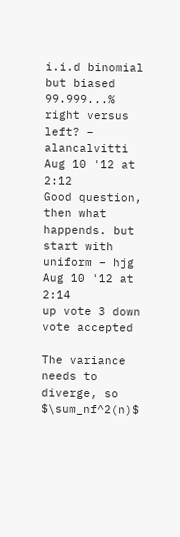i.i.d binomial but biased 99.999...% right versus left? – alancalvitti Aug 10 '12 at 2:12
Good question, then what happends. but start with uniform – hjg Aug 10 '12 at 2:14
up vote 3 down vote accepted

The variance needs to diverge, so $\sum_nf^2(n)$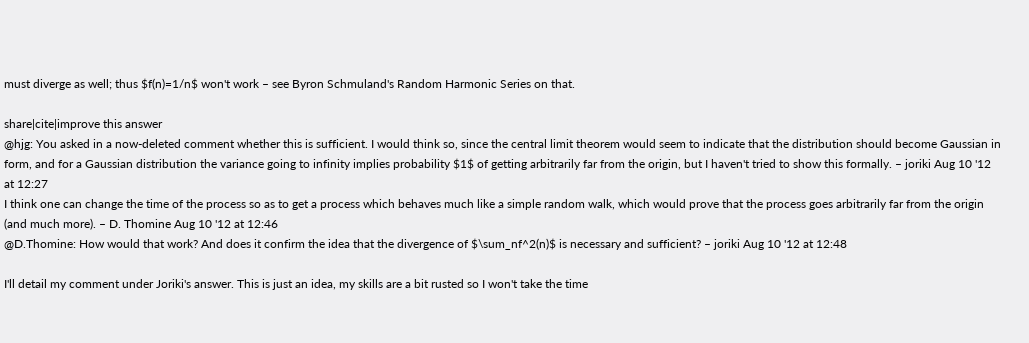must diverge as well; thus $f(n)=1/n$ won't work – see Byron Schmuland's Random Harmonic Series on that.

share|cite|improve this answer
@hjg: You asked in a now-deleted comment whether this is sufficient. I would think so, since the central limit theorem would seem to indicate that the distribution should become Gaussian in form, and for a Gaussian distribution the variance going to infinity implies probability $1$ of getting arbitrarily far from the origin, but I haven't tried to show this formally. – joriki Aug 10 '12 at 12:27
I think one can change the time of the process so as to get a process which behaves much like a simple random walk, which would prove that the process goes arbitrarily far from the origin (and much more). – D. Thomine Aug 10 '12 at 12:46
@D.Thomine: How would that work? And does it confirm the idea that the divergence of $\sum_nf^2(n)$ is necessary and sufficient? – joriki Aug 10 '12 at 12:48

I'll detail my comment under Joriki's answer. This is just an idea, my skills are a bit rusted so I won't take the time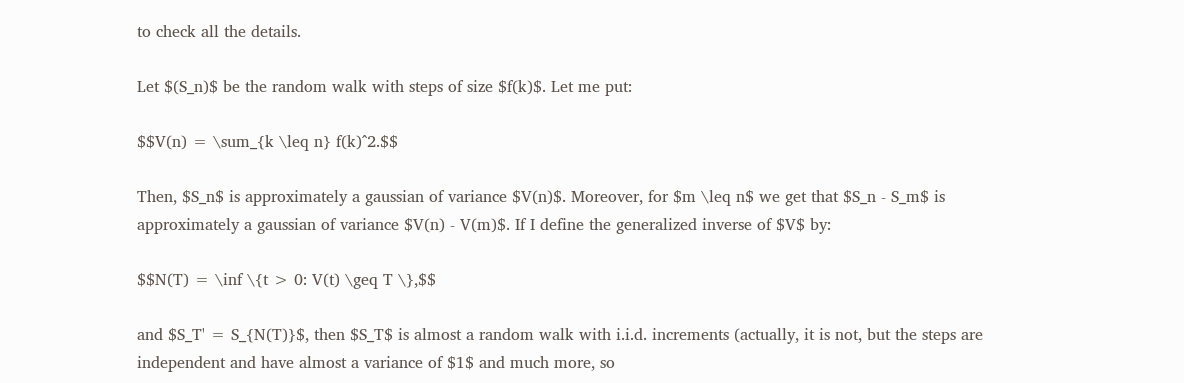to check all the details.

Let $(S_n)$ be the random walk with steps of size $f(k)$. Let me put:

$$V(n) = \sum_{k \leq n} f(k)^2.$$

Then, $S_n$ is approximately a gaussian of variance $V(n)$. Moreover, for $m \leq n$ we get that $S_n - S_m$ is approximately a gaussian of variance $V(n) - V(m)$. If I define the generalized inverse of $V$ by:

$$N(T) = \inf \{t > 0: V(t) \geq T \},$$

and $S_T' = S_{N(T)}$, then $S_T$ is almost a random walk with i.i.d. increments (actually, it is not, but the steps are independent and have almost a variance of $1$ and much more, so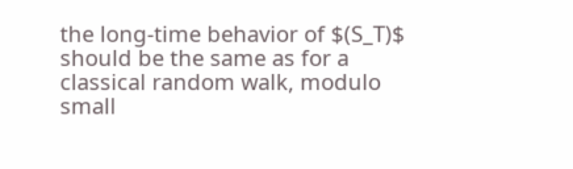the long-time behavior of $(S_T)$ should be the same as for a classical random walk, modulo small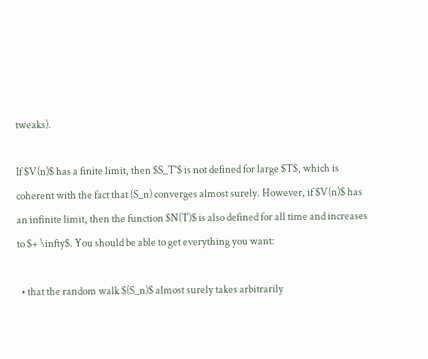tweaks).

If $V(n)$ has a finite limit, then $S_T'$ is not defined for large $T$, which is coherent with the fact that (S_n) converges almost surely. However, if $V(n)$ has an infinite limit, then the function $N(T)$ is also defined for all time and increases to $+ \infty$. You should be able to get everything you want:

  • that the random walk $(S_n)$ almost surely takes arbitrarily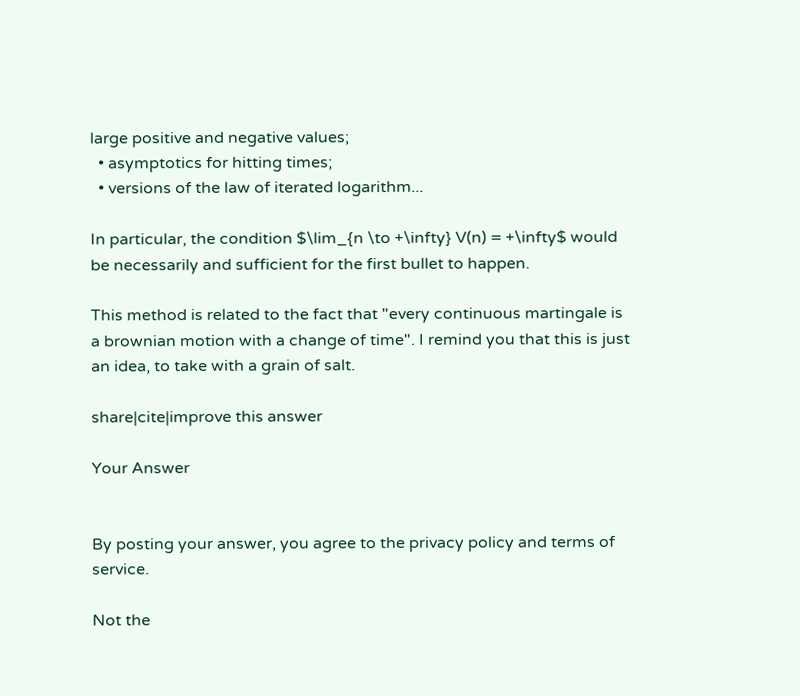large positive and negative values;
  • asymptotics for hitting times;
  • versions of the law of iterated logarithm...

In particular, the condition $\lim_{n \to +\infty} V(n) = +\infty$ would be necessarily and sufficient for the first bullet to happen.

This method is related to the fact that "every continuous martingale is a brownian motion with a change of time". I remind you that this is just an idea, to take with a grain of salt.

share|cite|improve this answer

Your Answer


By posting your answer, you agree to the privacy policy and terms of service.

Not the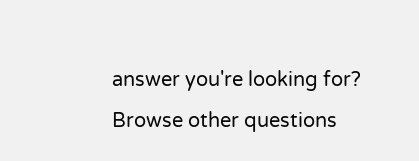answer you're looking for? Browse other questions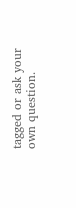tagged or ask your own question.